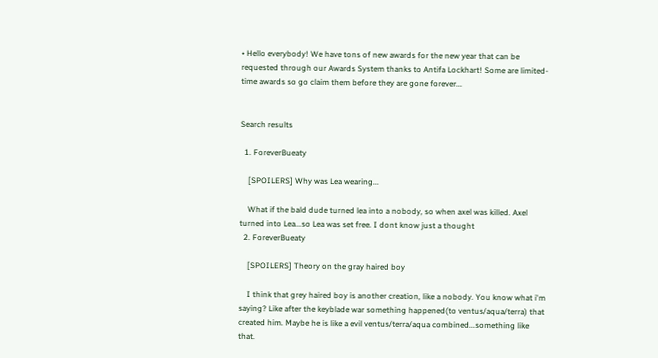• Hello everybody! We have tons of new awards for the new year that can be requested through our Awards System thanks to Antifa Lockhart! Some are limited-time awards so go claim them before they are gone forever...


Search results

  1. ForeverBueaty

    [SPOILERS] Why was Lea wearing...

    What if the bald dude turned lea into a nobody, so when axel was killed. Axel turned into Lea...so Lea was set free. I dont know just a thought
  2. ForeverBueaty

    [SPOILERS] Theory on the gray haired boy

    I think that grey haired boy is another creation, like a nobody. You know what i'm saying? Like after the keyblade war something happened(to ventus/aqua/terra) that created him. Maybe he is like a evil ventus/terra/aqua combined...something like that.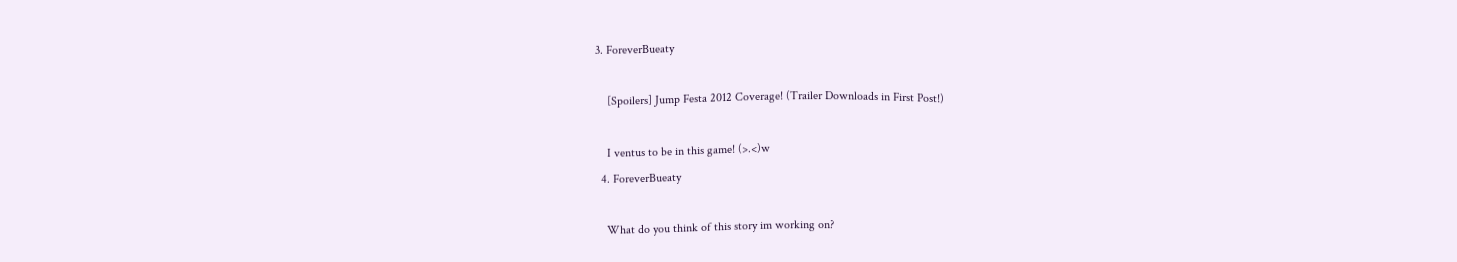3. ForeverBueaty

    [Spoilers] Jump Festa 2012 Coverage! (Trailer Downloads in First Post!)

    I ventus to be in this game! (>.<)w
  4. ForeverBueaty

    What do you think of this story im working on?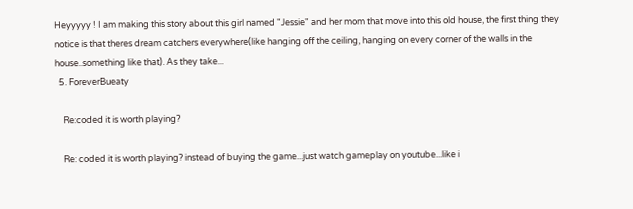Heyyyyy ! I am making this story about this girl named "Jessie" and her mom that move into this old house, the first thing they notice is that theres dream catchers everywhere(like hanging off the ceiling, hanging on every corner of the walls in the house..something like that). As they take...
  5. ForeverBueaty

    Re:coded it is worth playing?

    Re: coded it is worth playing? instead of buying the game...just watch gameplay on youtube...like i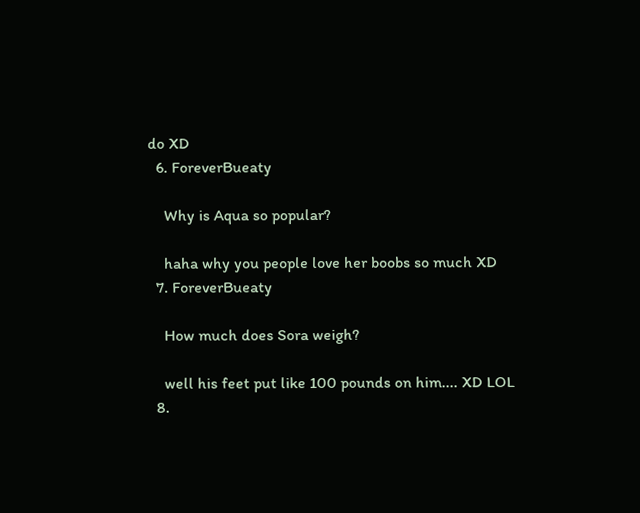do XD
  6. ForeverBueaty

    Why is Aqua so popular?

    haha why you people love her boobs so much XD
  7. ForeverBueaty

    How much does Sora weigh?

    well his feet put like 100 pounds on him.... XD LOL
  8.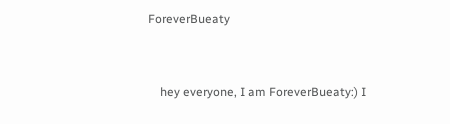ForeverBueaty


    hey everyone, I am ForeverBueaty:) I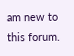am new to this forum.